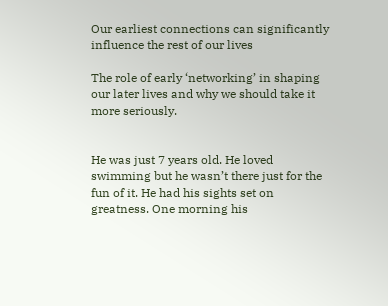Our earliest connections can significantly influence the rest of our lives

The role of early ‘networking’ in shaping our later lives and why we should take it more seriously.


He was just 7 years old. He loved swimming but he wasn’t there just for the fun of it. He had his sights set on greatness. One morning his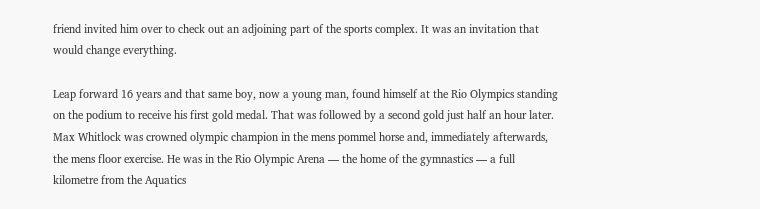friend invited him over to check out an adjoining part of the sports complex. It was an invitation that would change everything.

Leap forward 16 years and that same boy, now a young man, found himself at the Rio Olympics standing on the podium to receive his first gold medal. That was followed by a second gold just half an hour later. Max Whitlock was crowned olympic champion in the mens pommel horse and, immediately afterwards, the mens floor exercise. He was in the Rio Olympic Arena — the home of the gymnastics — a full kilometre from the Aquatics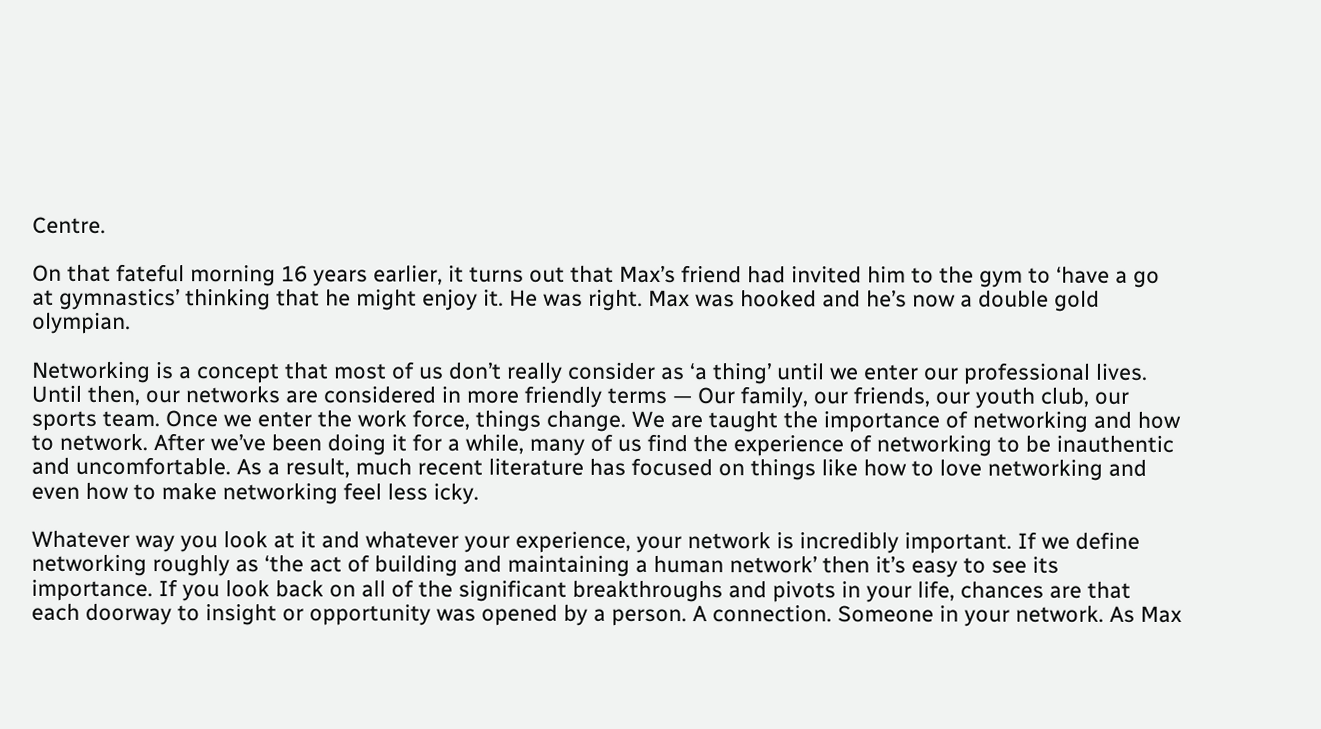Centre.

On that fateful morning 16 years earlier, it turns out that Max’s friend had invited him to the gym to ‘have a go at gymnastics’ thinking that he might enjoy it. He was right. Max was hooked and he’s now a double gold olympian.

Networking is a concept that most of us don’t really consider as ‘a thing’ until we enter our professional lives. Until then, our networks are considered in more friendly terms — Our family, our friends, our youth club, our sports team. Once we enter the work force, things change. We are taught the importance of networking and how to network. After we’ve been doing it for a while, many of us find the experience of networking to be inauthentic and uncomfortable. As a result, much recent literature has focused on things like how to love networking and even how to make networking feel less icky.

Whatever way you look at it and whatever your experience, your network is incredibly important. If we define networking roughly as ‘the act of building and maintaining a human network’ then it’s easy to see its importance. If you look back on all of the significant breakthroughs and pivots in your life, chances are that each doorway to insight or opportunity was opened by a person. A connection. Someone in your network. As Max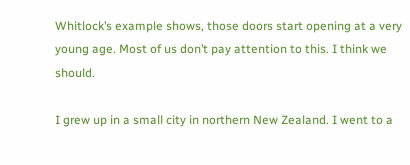Whitlock’s example shows, those doors start opening at a very young age. Most of us don’t pay attention to this. I think we should.

I grew up in a small city in northern New Zealand. I went to a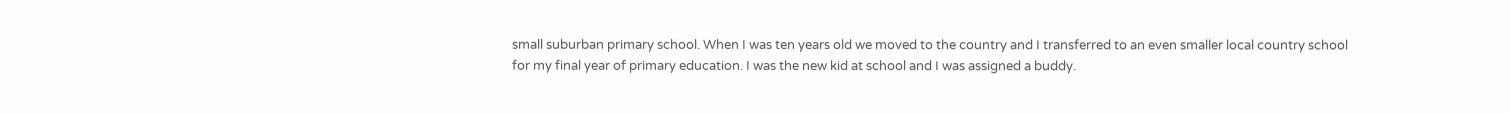small suburban primary school. When I was ten years old we moved to the country and I transferred to an even smaller local country school for my final year of primary education. I was the new kid at school and I was assigned a buddy.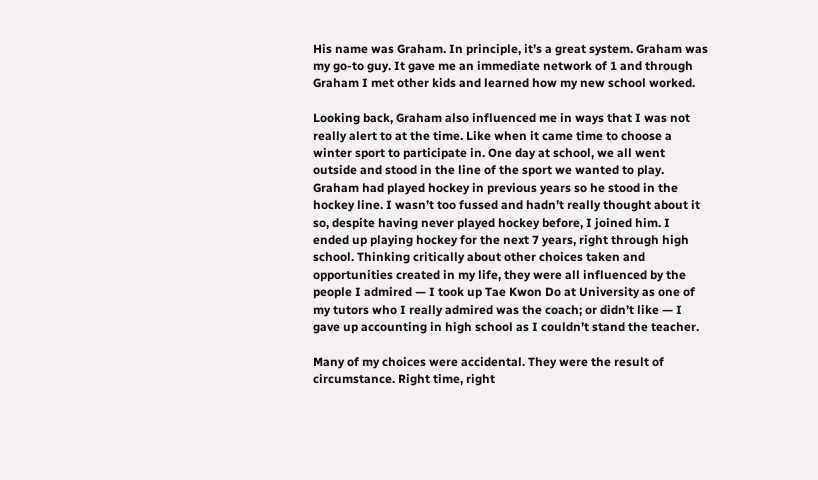His name was Graham. In principle, it’s a great system. Graham was my go-to guy. It gave me an immediate network of 1 and through Graham I met other kids and learned how my new school worked.

Looking back, Graham also influenced me in ways that I was not really alert to at the time. Like when it came time to choose a winter sport to participate in. One day at school, we all went outside and stood in the line of the sport we wanted to play. Graham had played hockey in previous years so he stood in the hockey line. I wasn’t too fussed and hadn’t really thought about it so, despite having never played hockey before, I joined him. I ended up playing hockey for the next 7 years, right through high school. Thinking critically about other choices taken and opportunities created in my life, they were all influenced by the people I admired — I took up Tae Kwon Do at University as one of my tutors who I really admired was the coach; or didn’t like — I gave up accounting in high school as I couldn’t stand the teacher.

Many of my choices were accidental. They were the result of circumstance. Right time, right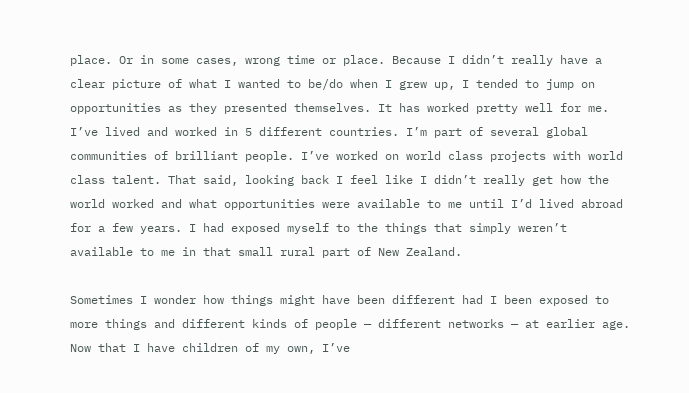place. Or in some cases, wrong time or place. Because I didn’t really have a clear picture of what I wanted to be/do when I grew up, I tended to jump on opportunities as they presented themselves. It has worked pretty well for me. I’ve lived and worked in 5 different countries. I’m part of several global communities of brilliant people. I’ve worked on world class projects with world class talent. That said, looking back I feel like I didn’t really get how the world worked and what opportunities were available to me until I’d lived abroad for a few years. I had exposed myself to the things that simply weren’t available to me in that small rural part of New Zealand.

Sometimes I wonder how things might have been different had I been exposed to more things and different kinds of people — different networks — at earlier age. Now that I have children of my own, I’ve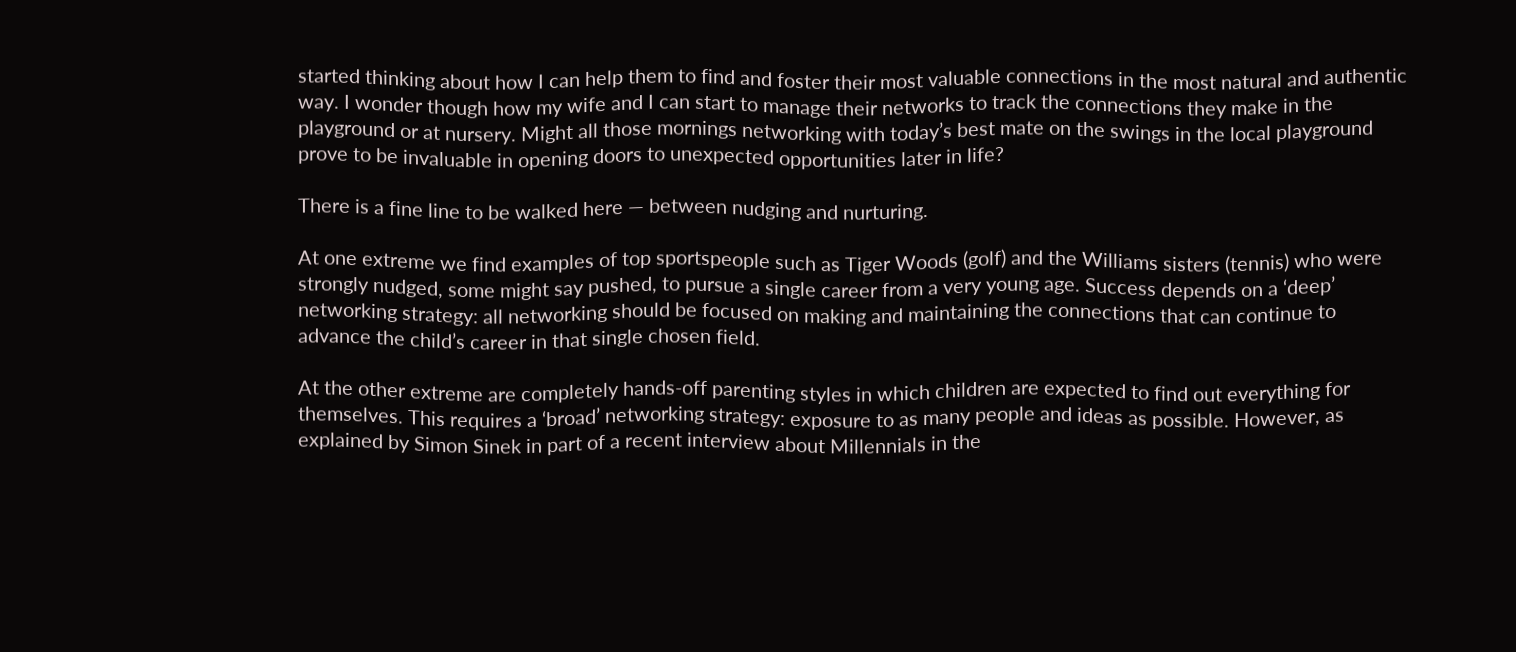started thinking about how I can help them to find and foster their most valuable connections in the most natural and authentic way. I wonder though how my wife and I can start to manage their networks to track the connections they make in the playground or at nursery. Might all those mornings networking with today’s best mate on the swings in the local playground prove to be invaluable in opening doors to unexpected opportunities later in life?

There is a fine line to be walked here — between nudging and nurturing.

At one extreme we find examples of top sportspeople such as Tiger Woods (golf) and the Williams sisters (tennis) who were strongly nudged, some might say pushed, to pursue a single career from a very young age. Success depends on a ‘deep’ networking strategy: all networking should be focused on making and maintaining the connections that can continue to advance the child’s career in that single chosen field.

At the other extreme are completely hands-off parenting styles in which children are expected to find out everything for themselves. This requires a ‘broad’ networking strategy: exposure to as many people and ideas as possible. However, as explained by Simon Sinek in part of a recent interview about Millennials in the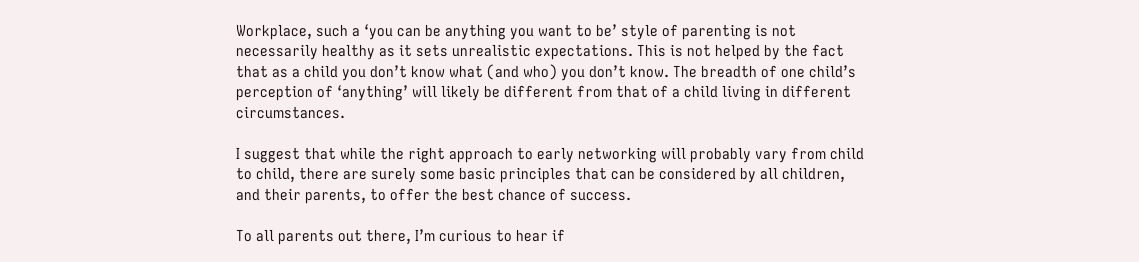Workplace, such a ‘you can be anything you want to be’ style of parenting is not necessarily healthy as it sets unrealistic expectations. This is not helped by the fact that as a child you don’t know what (and who) you don’t know. The breadth of one child’s perception of ‘anything’ will likely be different from that of a child living in different circumstances.

I suggest that while the right approach to early networking will probably vary from child to child, there are surely some basic principles that can be considered by all children, and their parents, to offer the best chance of success.

To all parents out there, I’m curious to hear if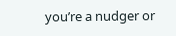you’re a nudger or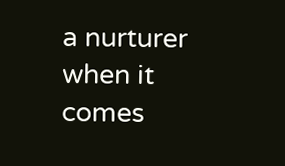a nurturer when it comes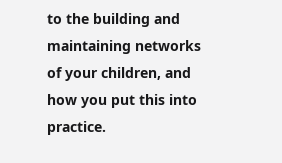to the building and maintaining networks of your children, and how you put this into practice.